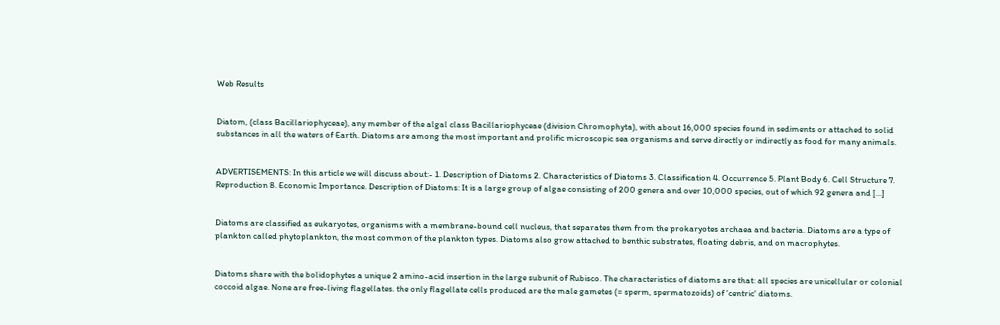Web Results


Diatom, (class Bacillariophyceae), any member of the algal class Bacillariophyceae (division Chromophyta), with about 16,000 species found in sediments or attached to solid substances in all the waters of Earth. Diatoms are among the most important and prolific microscopic sea organisms and serve directly or indirectly as food for many animals.


ADVERTISEMENTS: In this article we will discuss about:- 1. Description of Diatoms 2. Characteristics of Diatoms 3. Classification 4. Occurrence 5. Plant Body 6. Cell Structure 7. Reproduction 8. Economic Importance. Description of Diatoms: It is a large group of algae consisting of 200 genera and over 10,000 species, out of which 92 genera and […]


Diatoms are classified as eukaryotes, organisms with a membrane-bound cell nucleus, that separates them from the prokaryotes archaea and bacteria. Diatoms are a type of plankton called phytoplankton, the most common of the plankton types. Diatoms also grow attached to benthic substrates, floating debris, and on macrophytes.


Diatoms share with the bolidophytes a unique 2 amino-acid insertion in the large subunit of Rubisco. The characteristics of diatoms are that: all species are unicellular or colonial coccoid algae. None are free-living flagellates. the only flagellate cells produced are the male gametes (= sperm, spermatozoids) of 'centric' diatoms.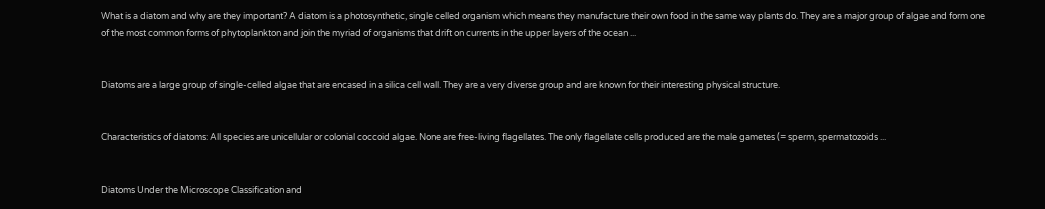What is a diatom and why are they important? A diatom is a photosynthetic, single celled organism which means they manufacture their own food in the same way plants do. They are a major group of algae and form one of the most common forms of phytoplankton and join the myriad of organisms that drift on currents in the upper layers of the ocean ...


Diatoms are a large group of single-celled algae that are encased in a silica cell wall. They are a very diverse group and are known for their interesting physical structure.


Characteristics of diatoms: All species are unicellular or colonial coccoid algae. None are free-living flagellates. The only flagellate cells produced are the male gametes (= sperm, spermatozoids ...


Diatoms Under the Microscope Classification and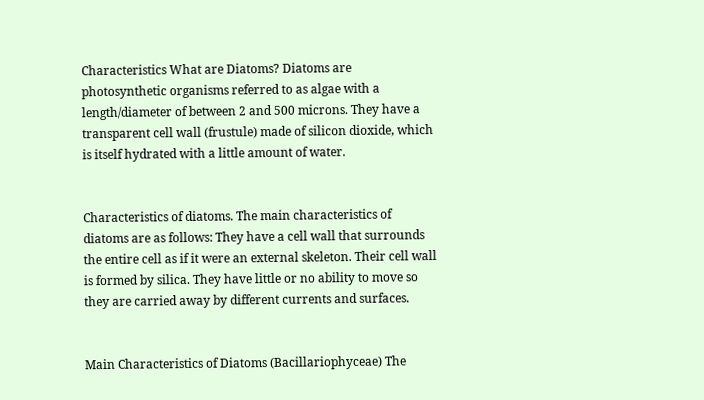Characteristics What are Diatoms? Diatoms are photosynthetic organisms referred to as algae with a length/diameter of between 2 and 500 microns. They have a transparent cell wall (frustule) made of silicon dioxide, which is itself hydrated with a little amount of water.


Characteristics of diatoms. The main characteristics of diatoms are as follows: They have a cell wall that surrounds the entire cell as if it were an external skeleton. Their cell wall is formed by silica. They have little or no ability to move so they are carried away by different currents and surfaces.


Main Characteristics of Diatoms (Bacillariophyceae) The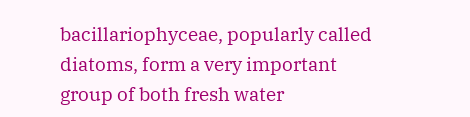bacillariophyceae, popularly called diatoms, form a very important group of both fresh water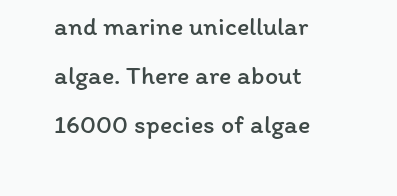and marine unicellular algae. There are about 16000 species of algae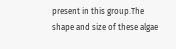present in this group.The shape and size of these algae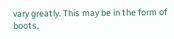vary greatly. This may be in the form of boots,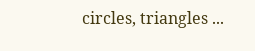circles, triangles ...